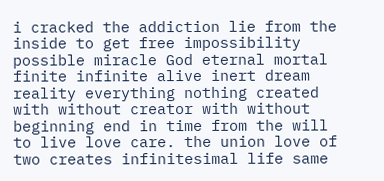i cracked the addiction lie from the inside to get free impossibility possible miracle God eternal mortal finite infinite alive inert dream reality everything nothing created with without creator with without beginning end in time from the will to live love care. the union love of two creates infinitesimal life same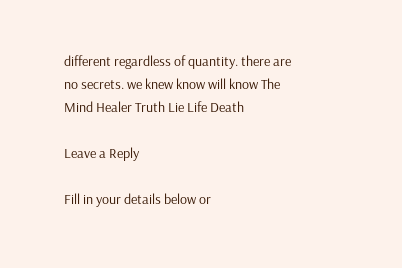different regardless of quantity. there are no secrets. we knew know will know The Mind Healer Truth Lie Life Death

Leave a Reply

Fill in your details below or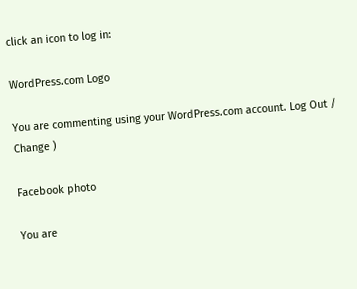click an icon to log in:

WordPress.com Logo

You are commenting using your WordPress.com account. Log Out /  Change )

Facebook photo

You are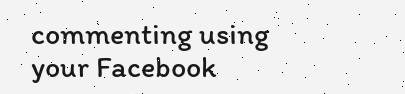commenting using your Facebook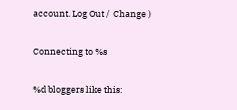account. Log Out /  Change )

Connecting to %s

%d bloggers like this: